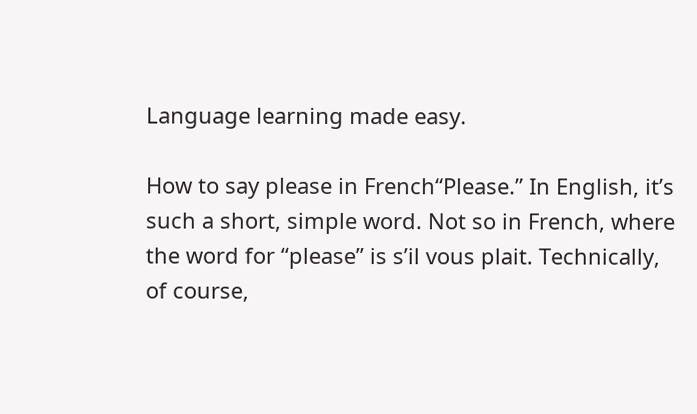Language learning made easy.

How to say please in French“Please.” In English, it’s such a short, simple word. Not so in French, where the word for “please” is s’il vous plait. Technically, of course,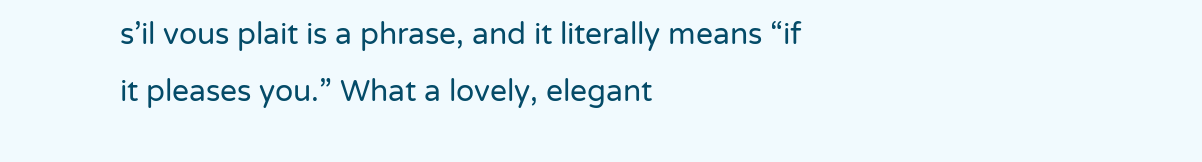s’il vous plait is a phrase, and it literally means “if it pleases you.” What a lovely, elegant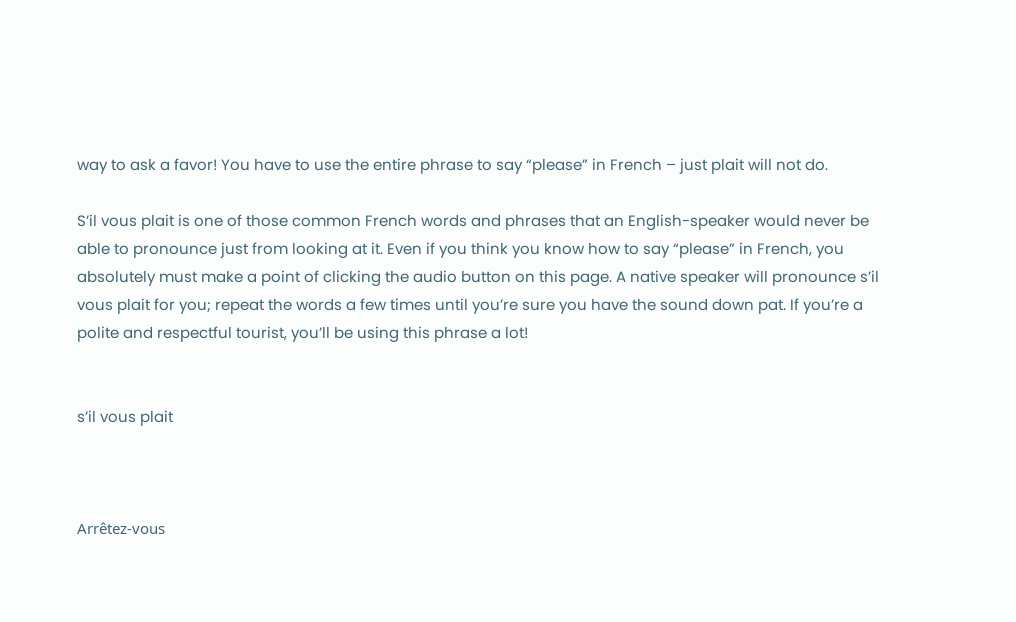way to ask a favor! You have to use the entire phrase to say “please” in French – just plait will not do.

S’il vous plait is one of those common French words and phrases that an English-speaker would never be able to pronounce just from looking at it. Even if you think you know how to say “please” in French, you absolutely must make a point of clicking the audio button on this page. A native speaker will pronounce s’il vous plait for you; repeat the words a few times until you’re sure you have the sound down pat. If you’re a polite and respectful tourist, you’ll be using this phrase a lot!


s’il vous plait



Arrêtez-vous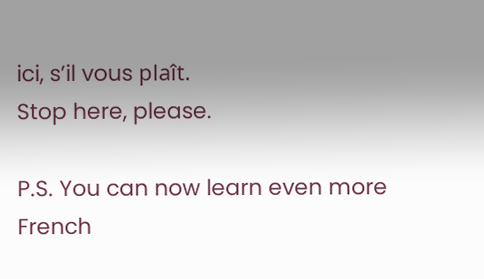ici, s’il vous plaît.
Stop here, please.

P.S. You can now learn even more French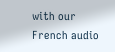with our French audio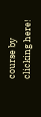course by clicking here!